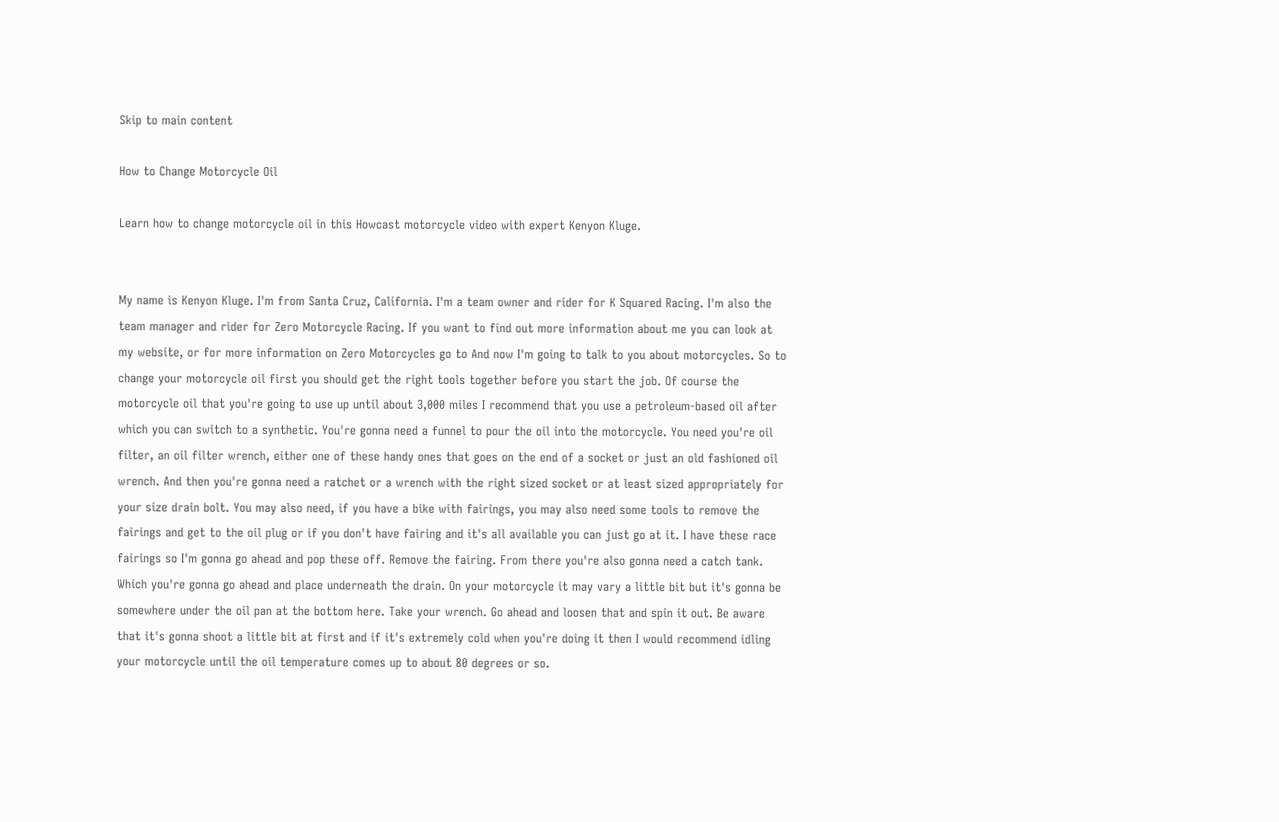Skip to main content

How to Change Motorcycle Oil

Learn how to change motorcycle oil in this Howcast motorcycle video with expert Kenyon Kluge.


My name is Kenyon Kluge. I'm from Santa Cruz, California. I'm a team owner and rider for K Squared Racing. I'm also the team manager and rider for Zero Motorcycle Racing. If you want to find out more information about me you can look at my website, or for more information on Zero Motorcycles go to And now I'm going to talk to you about motorcycles. So to change your motorcycle oil first you should get the right tools together before you start the job. Of course the motorcycle oil that you're going to use up until about 3,000 miles I recommend that you use a petroleum-based oil after which you can switch to a synthetic. You're gonna need a funnel to pour the oil into the motorcycle. You need you're oil filter, an oil filter wrench, either one of these handy ones that goes on the end of a socket or just an old fashioned oil wrench. And then you're gonna need a ratchet or a wrench with the right sized socket or at least sized appropriately for your size drain bolt. You may also need, if you have a bike with fairings, you may also need some tools to remove the fairings and get to the oil plug or if you don't have fairing and it's all available you can just go at it. I have these race fairings so I'm gonna go ahead and pop these off. Remove the fairing. From there you're also gonna need a catch tank. Which you're gonna go ahead and place underneath the drain. On your motorcycle it may vary a little bit but it's gonna be somewhere under the oil pan at the bottom here. Take your wrench. Go ahead and loosen that and spin it out. Be aware that it's gonna shoot a little bit at first and if it's extremely cold when you're doing it then I would recommend idling your motorcycle until the oil temperature comes up to about 80 degrees or so.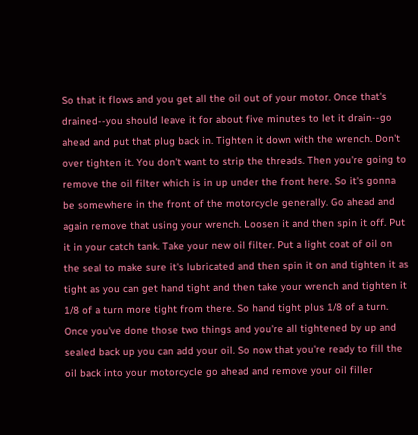So that it flows and you get all the oil out of your motor. Once that's drained--you should leave it for about five minutes to let it drain--go ahead and put that plug back in. Tighten it down with the wrench. Don't over tighten it. You don't want to strip the threads. Then you're going to remove the oil filter which is in up under the front here. So it's gonna be somewhere in the front of the motorcycle generally. Go ahead and again remove that using your wrench. Loosen it and then spin it off. Put it in your catch tank. Take your new oil filter. Put a light coat of oil on the seal to make sure it's lubricated and then spin it on and tighten it as tight as you can get hand tight and then take your wrench and tighten it 1/8 of a turn more tight from there. So hand tight plus 1/8 of a turn. Once you've done those two things and you're all tightened by up and sealed back up you can add your oil. So now that you're ready to fill the oil back into your motorcycle go ahead and remove your oil filler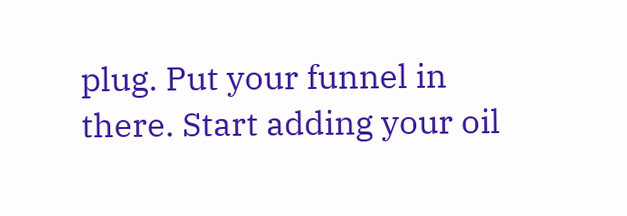plug. Put your funnel in there. Start adding your oil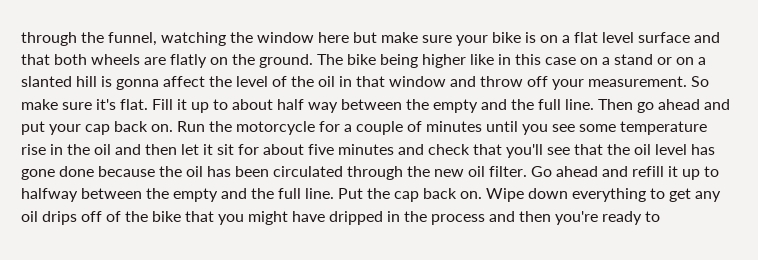through the funnel, watching the window here but make sure your bike is on a flat level surface and that both wheels are flatly on the ground. The bike being higher like in this case on a stand or on a slanted hill is gonna affect the level of the oil in that window and throw off your measurement. So make sure it's flat. Fill it up to about half way between the empty and the full line. Then go ahead and put your cap back on. Run the motorcycle for a couple of minutes until you see some temperature rise in the oil and then let it sit for about five minutes and check that you'll see that the oil level has gone done because the oil has been circulated through the new oil filter. Go ahead and refill it up to halfway between the empty and the full line. Put the cap back on. Wipe down everything to get any oil drips off of the bike that you might have dripped in the process and then you're ready to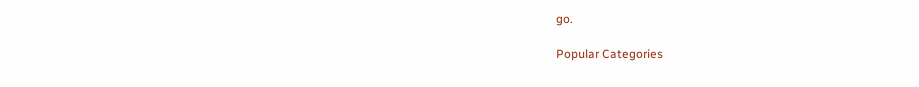go.

Popular Categories